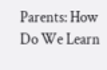Parents: How Do We Learn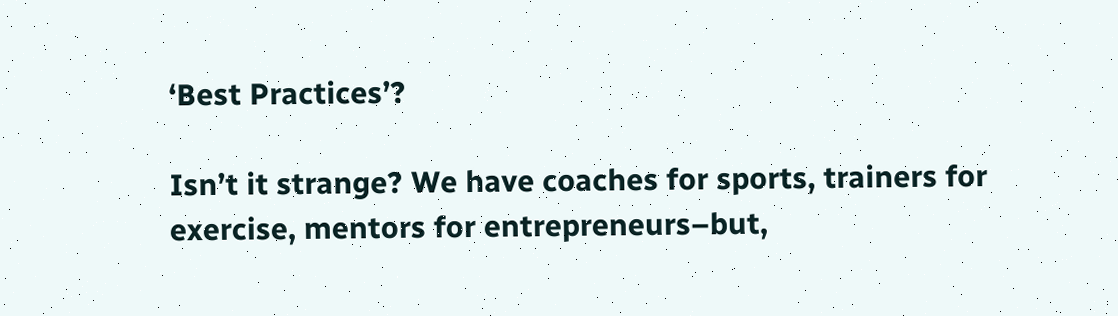‘Best Practices’?

Isn’t it strange? We have coaches for sports, trainers for exercise, mentors for entrepreneurs–but,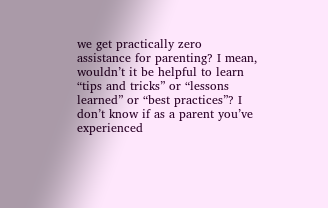we get practically zero assistance for parenting? I mean, wouldn’t it be helpful to learn “tips and tricks” or “lessons learned” or “best practices”? I don’t know if as a parent you’ve experienced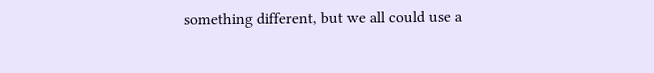something different, but we all could use a